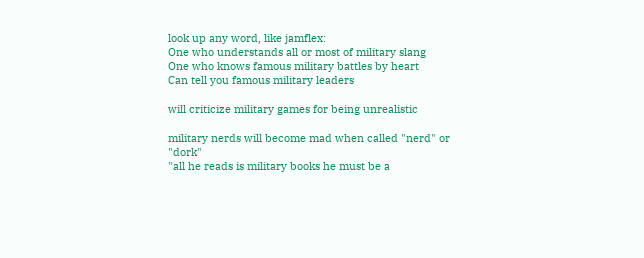look up any word, like jamflex:
One who understands all or most of military slang
One who knows famous military battles by heart
Can tell you famous military leaders

will criticize military games for being unrealistic

military nerds will become mad when called "nerd" or "dork"
"all he reads is military books he must be a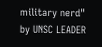military nerd"
by UNSC LEADER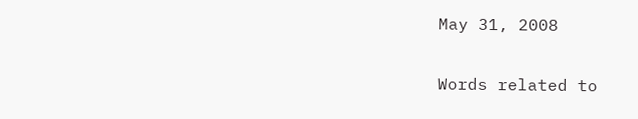May 31, 2008

Words related to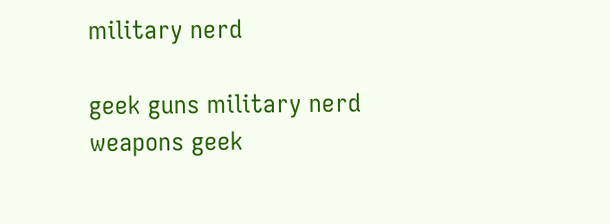military nerd

geek guns military nerd weapons geek